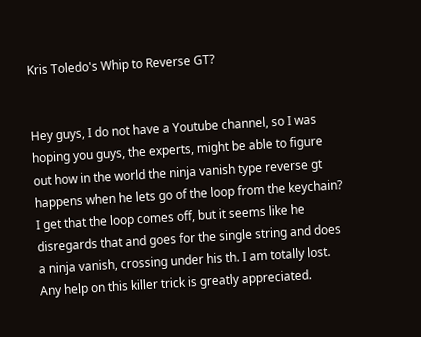Kris Toledo's Whip to Reverse GT?


Hey guys, I do not have a Youtube channel, so I was hoping you guys, the experts, might be able to figure out how in the world the ninja vanish type reverse gt happens when he lets go of the loop from the keychain? I get that the loop comes off, but it seems like he disregards that and goes for the single string and does a ninja vanish, crossing under his th. I am totally lost. Any help on this killer trick is greatly appreciated.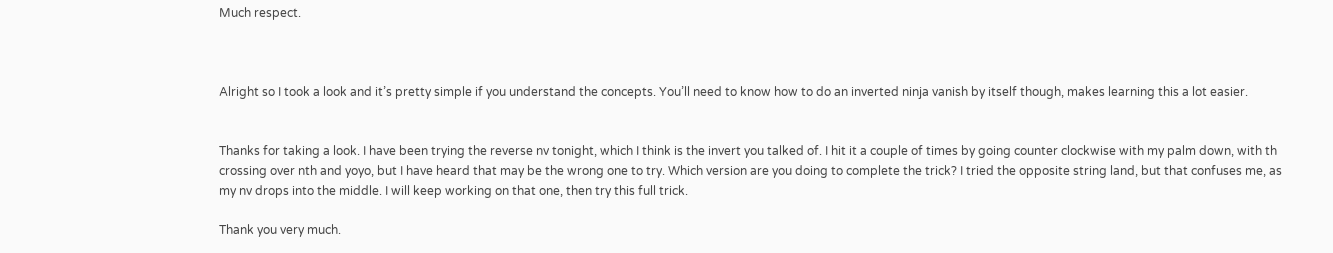Much respect.



Alright so I took a look and it’s pretty simple if you understand the concepts. You’ll need to know how to do an inverted ninja vanish by itself though, makes learning this a lot easier.


Thanks for taking a look. I have been trying the reverse nv tonight, which I think is the invert you talked of. I hit it a couple of times by going counter clockwise with my palm down, with th crossing over nth and yoyo, but I have heard that may be the wrong one to try. Which version are you doing to complete the trick? I tried the opposite string land, but that confuses me, as my nv drops into the middle. I will keep working on that one, then try this full trick.

Thank you very much.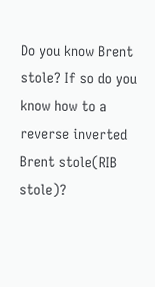Do you know Brent stole? If so do you know how to a reverse inverted Brent stole(RIB stole)?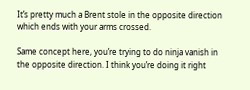It’s pretty much a Brent stole in the opposite direction which ends with your arms crossed.

Same concept here, you’re trying to do ninja vanish in the opposite direction. I think you’re doing it right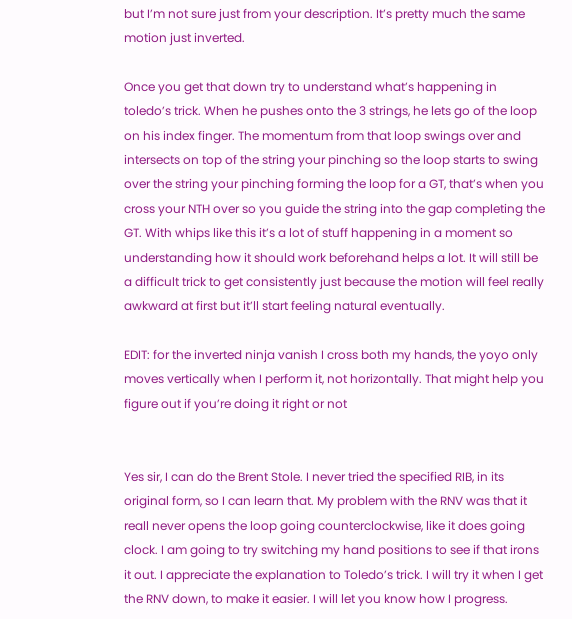but I’m not sure just from your description. It’s pretty much the same motion just inverted.

Once you get that down try to understand what’s happening in toledo’s trick. When he pushes onto the 3 strings, he lets go of the loop on his index finger. The momentum from that loop swings over and intersects on top of the string your pinching so the loop starts to swing over the string your pinching forming the loop for a GT, that’s when you cross your NTH over so you guide the string into the gap completing the GT. With whips like this it’s a lot of stuff happening in a moment so understanding how it should work beforehand helps a lot. It will still be a difficult trick to get consistently just because the motion will feel really awkward at first but it’ll start feeling natural eventually.

EDIT: for the inverted ninja vanish I cross both my hands, the yoyo only moves vertically when I perform it, not horizontally. That might help you figure out if you’re doing it right or not


Yes sir, I can do the Brent Stole. I never tried the specified RIB, in its original form, so I can learn that. My problem with the RNV was that it reall never opens the loop going counterclockwise, like it does going clock. I am going to try switching my hand positions to see if that irons it out. I appreciate the explanation to Toledo’s trick. I will try it when I get the RNV down, to make it easier. I will let you know how I progress.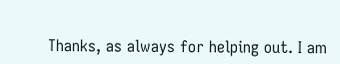Thanks, as always for helping out. I am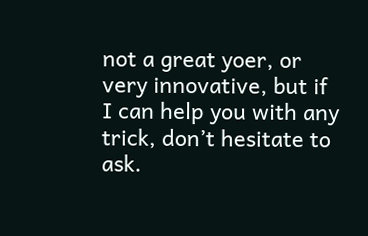not a great yoer, or very innovative, but if I can help you with any trick, don’t hesitate to ask.